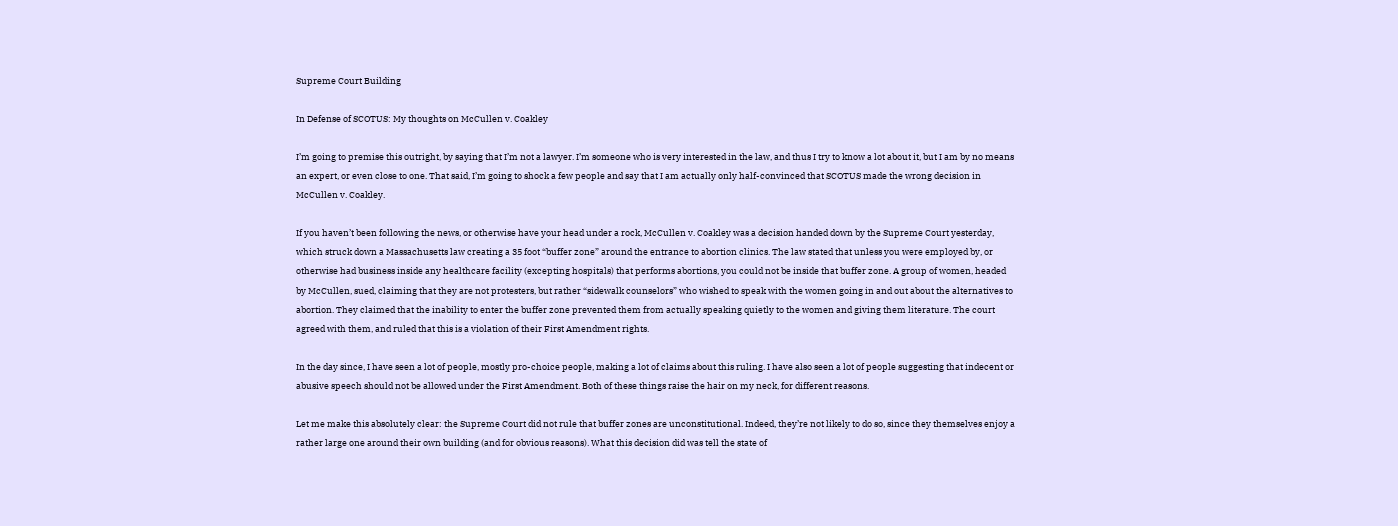Supreme Court Building

In Defense of SCOTUS: My thoughts on McCullen v. Coakley

I’m going to premise this outright, by saying that I’m not a lawyer. I’m someone who is very interested in the law, and thus I try to know a lot about it, but I am by no means an expert, or even close to one. That said, I’m going to shock a few people and say that I am actually only half-convinced that SCOTUS made the wrong decision in McCullen v. Coakley.

If you haven’t been following the news, or otherwise have your head under a rock, McCullen v. Coakley was a decision handed down by the Supreme Court yesterday, which struck down a Massachusetts law creating a 35 foot “buffer zone” around the entrance to abortion clinics. The law stated that unless you were employed by, or otherwise had business inside any healthcare facility (excepting hospitals) that performs abortions, you could not be inside that buffer zone. A group of women, headed by McCullen, sued, claiming that they are not protesters, but rather “sidewalk counselors” who wished to speak with the women going in and out about the alternatives to abortion. They claimed that the inability to enter the buffer zone prevented them from actually speaking quietly to the women and giving them literature. The court agreed with them, and ruled that this is a violation of their First Amendment rights.

In the day since, I have seen a lot of people, mostly pro-choice people, making a lot of claims about this ruling. I have also seen a lot of people suggesting that indecent or abusive speech should not be allowed under the First Amendment. Both of these things raise the hair on my neck, for different reasons.

Let me make this absolutely clear: the Supreme Court did not rule that buffer zones are unconstitutional. Indeed, they’re not likely to do so, since they themselves enjoy a rather large one around their own building (and for obvious reasons). What this decision did was tell the state of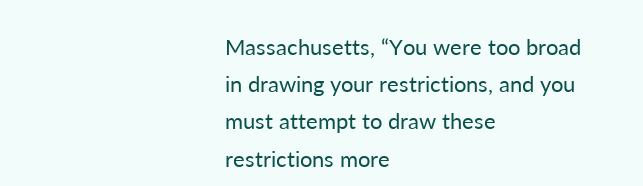Massachusetts, “You were too broad in drawing your restrictions, and you must attempt to draw these restrictions more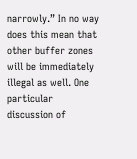narrowly.” In no way does this mean that other buffer zones will be immediately illegal as well. One particular discussion of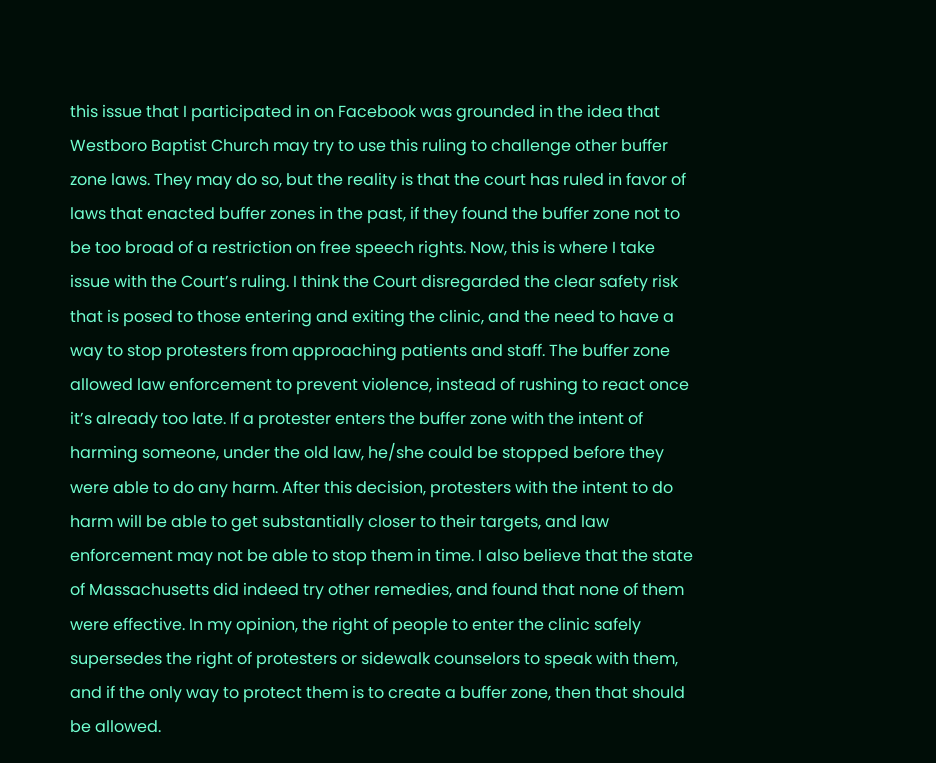this issue that I participated in on Facebook was grounded in the idea that Westboro Baptist Church may try to use this ruling to challenge other buffer zone laws. They may do so, but the reality is that the court has ruled in favor of laws that enacted buffer zones in the past, if they found the buffer zone not to be too broad of a restriction on free speech rights. Now, this is where I take issue with the Court’s ruling. I think the Court disregarded the clear safety risk that is posed to those entering and exiting the clinic, and the need to have a way to stop protesters from approaching patients and staff. The buffer zone allowed law enforcement to prevent violence, instead of rushing to react once it’s already too late. If a protester enters the buffer zone with the intent of harming someone, under the old law, he/she could be stopped before they were able to do any harm. After this decision, protesters with the intent to do harm will be able to get substantially closer to their targets, and law enforcement may not be able to stop them in time. I also believe that the state of Massachusetts did indeed try other remedies, and found that none of them were effective. In my opinion, the right of people to enter the clinic safely supersedes the right of protesters or sidewalk counselors to speak with them, and if the only way to protect them is to create a buffer zone, then that should be allowed.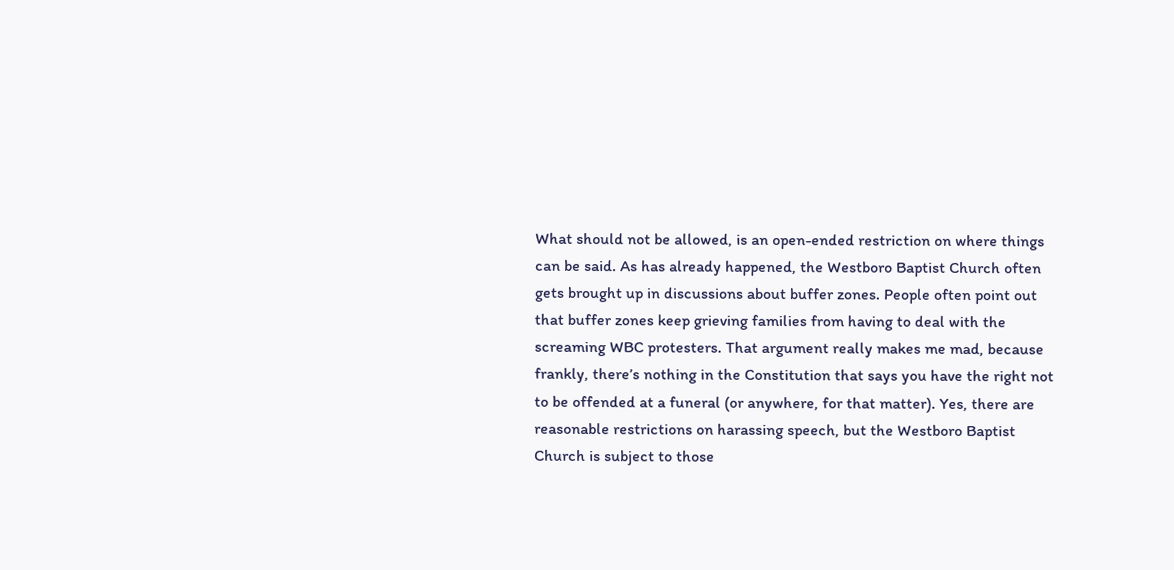What should not be allowed, is an open-ended restriction on where things can be said. As has already happened, the Westboro Baptist Church often gets brought up in discussions about buffer zones. People often point out that buffer zones keep grieving families from having to deal with the screaming WBC protesters. That argument really makes me mad, because frankly, there’s nothing in the Constitution that says you have the right not to be offended at a funeral (or anywhere, for that matter). Yes, there are reasonable restrictions on harassing speech, but the Westboro Baptist Church is subject to those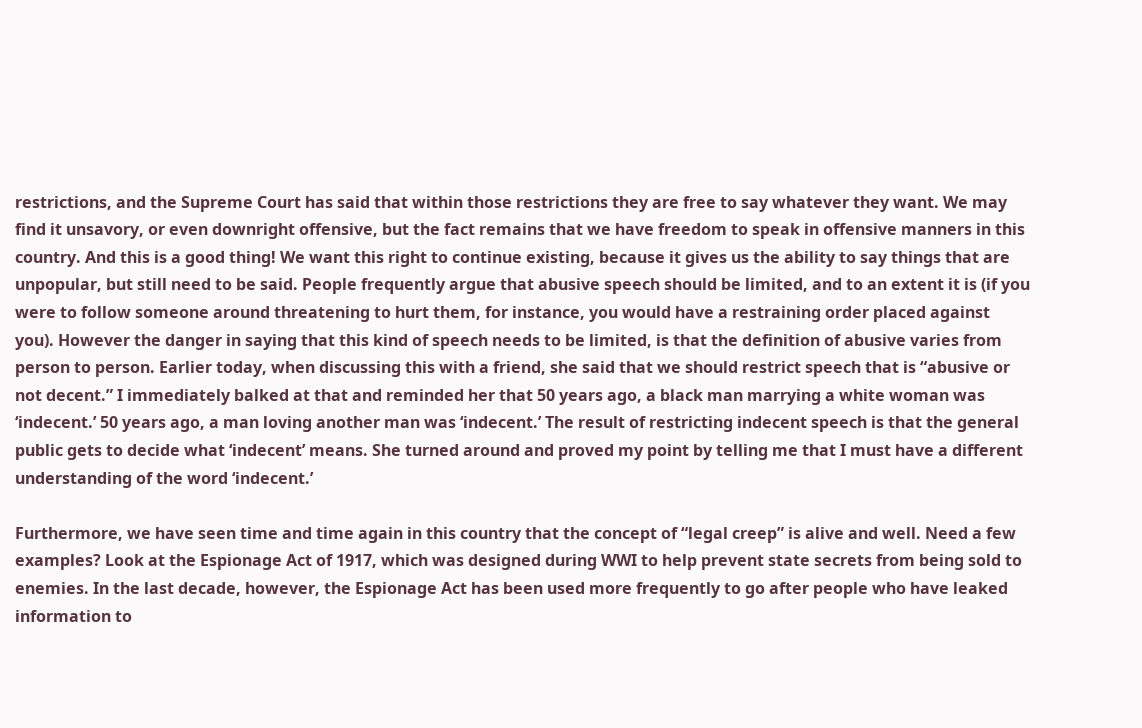restrictions, and the Supreme Court has said that within those restrictions they are free to say whatever they want. We may find it unsavory, or even downright offensive, but the fact remains that we have freedom to speak in offensive manners in this country. And this is a good thing! We want this right to continue existing, because it gives us the ability to say things that are unpopular, but still need to be said. People frequently argue that abusive speech should be limited, and to an extent it is (if you were to follow someone around threatening to hurt them, for instance, you would have a restraining order placed against you). However the danger in saying that this kind of speech needs to be limited, is that the definition of abusive varies from person to person. Earlier today, when discussing this with a friend, she said that we should restrict speech that is “abusive or not decent.” I immediately balked at that and reminded her that 50 years ago, a black man marrying a white woman was ‘indecent.’ 50 years ago, a man loving another man was ‘indecent.’ The result of restricting indecent speech is that the general public gets to decide what ‘indecent’ means. She turned around and proved my point by telling me that I must have a different understanding of the word ‘indecent.’

Furthermore, we have seen time and time again in this country that the concept of “legal creep” is alive and well. Need a few examples? Look at the Espionage Act of 1917, which was designed during WWI to help prevent state secrets from being sold to enemies. In the last decade, however, the Espionage Act has been used more frequently to go after people who have leaked information to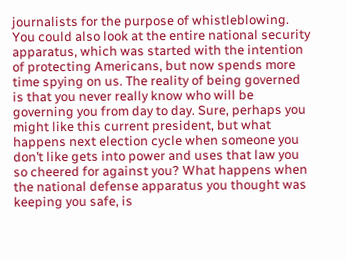journalists for the purpose of whistleblowing. You could also look at the entire national security apparatus, which was started with the intention of protecting Americans, but now spends more time spying on us. The reality of being governed is that you never really know who will be governing you from day to day. Sure, perhaps you might like this current president, but what happens next election cycle when someone you don’t like gets into power and uses that law you so cheered for against you? What happens when the national defense apparatus you thought was keeping you safe, is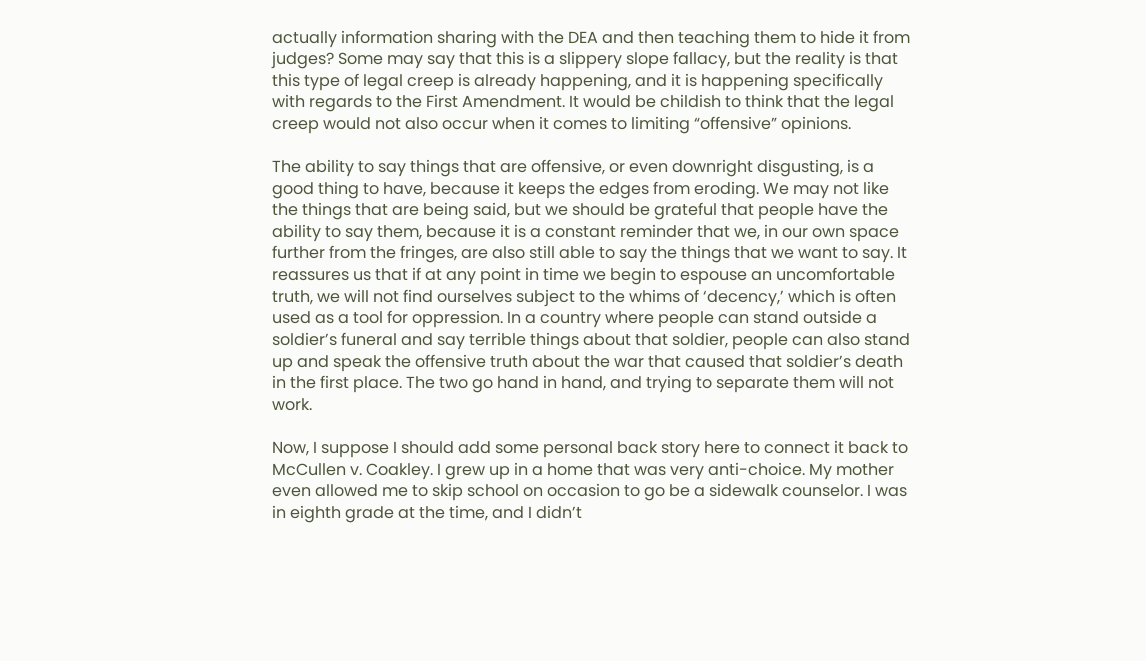actually information sharing with the DEA and then teaching them to hide it from judges? Some may say that this is a slippery slope fallacy, but the reality is that this type of legal creep is already happening, and it is happening specifically with regards to the First Amendment. It would be childish to think that the legal creep would not also occur when it comes to limiting “offensive” opinions.

The ability to say things that are offensive, or even downright disgusting, is a good thing to have, because it keeps the edges from eroding. We may not like the things that are being said, but we should be grateful that people have the ability to say them, because it is a constant reminder that we, in our own space further from the fringes, are also still able to say the things that we want to say. It reassures us that if at any point in time we begin to espouse an uncomfortable truth, we will not find ourselves subject to the whims of ‘decency,’ which is often used as a tool for oppression. In a country where people can stand outside a soldier’s funeral and say terrible things about that soldier, people can also stand up and speak the offensive truth about the war that caused that soldier’s death in the first place. The two go hand in hand, and trying to separate them will not work.

Now, I suppose I should add some personal back story here to connect it back to McCullen v. Coakley. I grew up in a home that was very anti-choice. My mother even allowed me to skip school on occasion to go be a sidewalk counselor. I was in eighth grade at the time, and I didn’t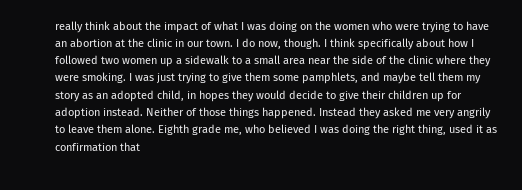really think about the impact of what I was doing on the women who were trying to have an abortion at the clinic in our town. I do now, though. I think specifically about how I followed two women up a sidewalk to a small area near the side of the clinic where they were smoking. I was just trying to give them some pamphlets, and maybe tell them my story as an adopted child, in hopes they would decide to give their children up for adoption instead. Neither of those things happened. Instead they asked me very angrily to leave them alone. Eighth grade me, who believed I was doing the right thing, used it as confirmation that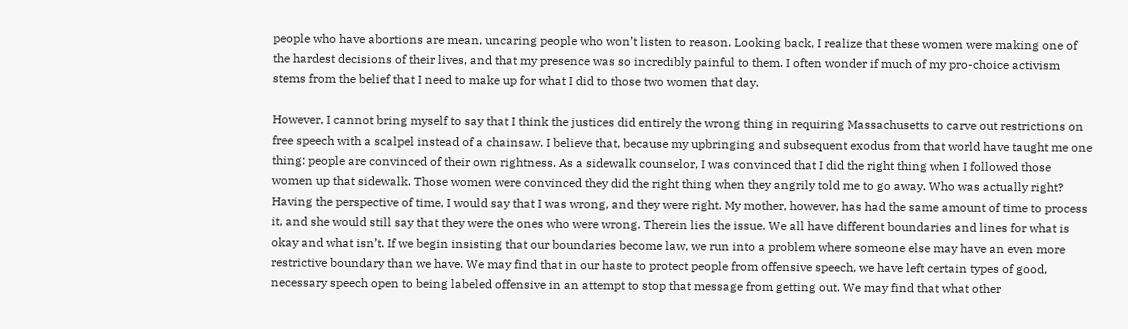people who have abortions are mean, uncaring people who won’t listen to reason. Looking back, I realize that these women were making one of the hardest decisions of their lives, and that my presence was so incredibly painful to them. I often wonder if much of my pro-choice activism stems from the belief that I need to make up for what I did to those two women that day.

However, I cannot bring myself to say that I think the justices did entirely the wrong thing in requiring Massachusetts to carve out restrictions on free speech with a scalpel instead of a chainsaw. I believe that, because my upbringing and subsequent exodus from that world have taught me one thing: people are convinced of their own rightness. As a sidewalk counselor, I was convinced that I did the right thing when I followed those women up that sidewalk. Those women were convinced they did the right thing when they angrily told me to go away. Who was actually right? Having the perspective of time, I would say that I was wrong, and they were right. My mother, however, has had the same amount of time to process it, and she would still say that they were the ones who were wrong. Therein lies the issue. We all have different boundaries and lines for what is okay and what isn’t. If we begin insisting that our boundaries become law, we run into a problem where someone else may have an even more restrictive boundary than we have. We may find that in our haste to protect people from offensive speech, we have left certain types of good, necessary speech open to being labeled offensive in an attempt to stop that message from getting out. We may find that what other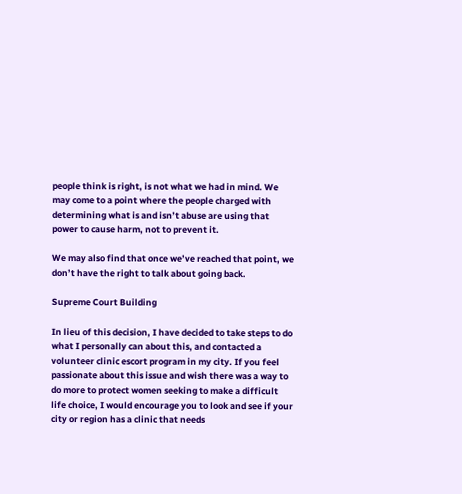people think is right, is not what we had in mind. We may come to a point where the people charged with determining what is and isn’t abuse are using that power to cause harm, not to prevent it.

We may also find that once we’ve reached that point, we don’t have the right to talk about going back.

Supreme Court Building

In lieu of this decision, I have decided to take steps to do what I personally can about this, and contacted a volunteer clinic escort program in my city. If you feel passionate about this issue and wish there was a way to do more to protect women seeking to make a difficult life choice, I would encourage you to look and see if your city or region has a clinic that needs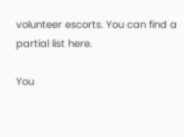volunteer escorts. You can find a partial list here.

You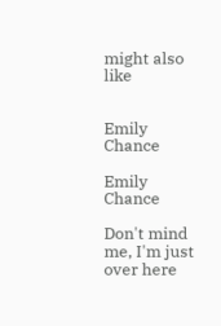might also like


Emily Chance

Emily Chance

Don't mind me, I'm just over here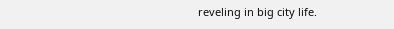reveling in big city life.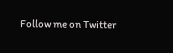Follow me on Twitter